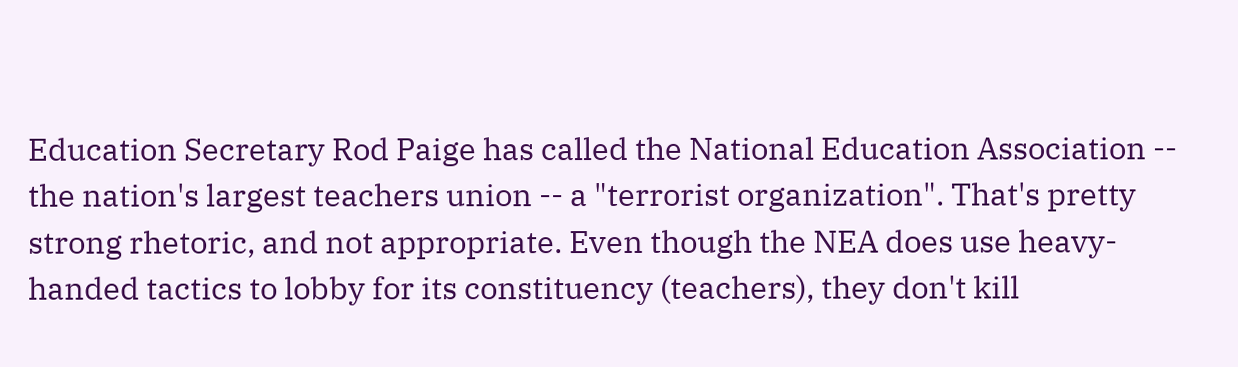Education Secretary Rod Paige has called the National Education Association -- the nation's largest teachers union -- a "terrorist organization". That's pretty strong rhetoric, and not appropriate. Even though the NEA does use heavy-handed tactics to lobby for its constituency (teachers), they don't kill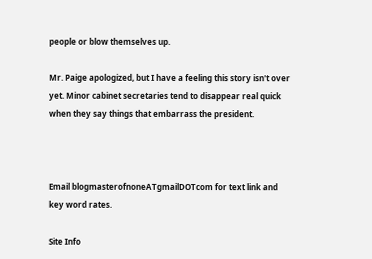people or blow themselves up.

Mr. Paige apologized, but I have a feeling this story isn't over yet. Minor cabinet secretaries tend to disappear real quick when they say things that embarrass the president.



Email blogmasterofnoneATgmailDOTcom for text link and key word rates.

Site Info